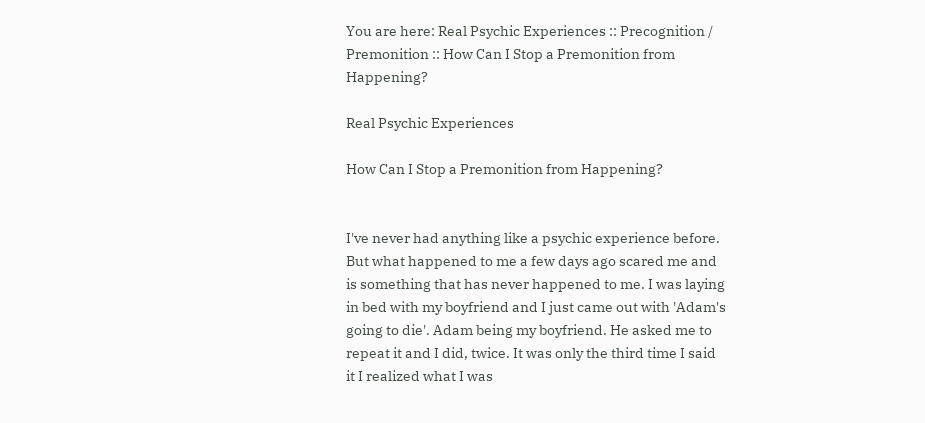You are here: Real Psychic Experiences :: Precognition / Premonition :: How Can I Stop a Premonition from Happening?

Real Psychic Experiences

How Can I Stop a Premonition from Happening?


I've never had anything like a psychic experience before. But what happened to me a few days ago scared me and is something that has never happened to me. I was laying in bed with my boyfriend and I just came out with 'Adam's going to die'. Adam being my boyfriend. He asked me to repeat it and I did, twice. It was only the third time I said it I realized what I was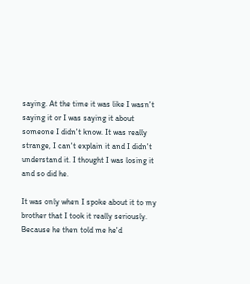saying. At the time it was like I wasn't saying it or I was saying it about someone I didn't know. It was really strange, I can't explain it and I didn't understand it. I thought I was losing it and so did he.

It was only when I spoke about it to my brother that I took it really seriously. Because he then told me he'd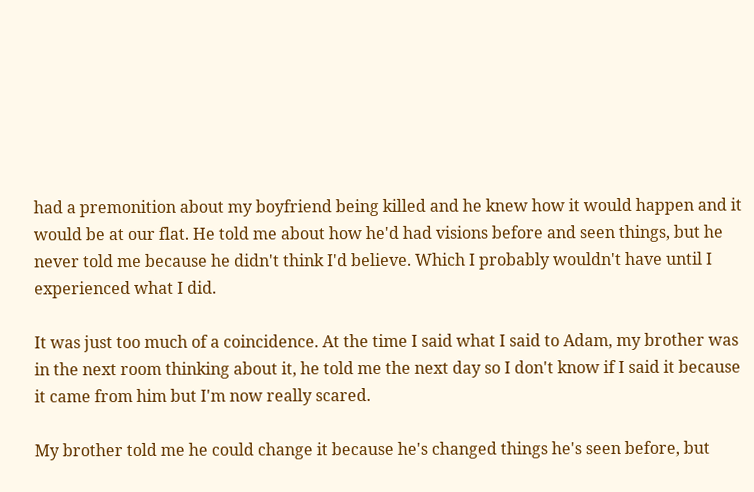had a premonition about my boyfriend being killed and he knew how it would happen and it would be at our flat. He told me about how he'd had visions before and seen things, but he never told me because he didn't think I'd believe. Which I probably wouldn't have until I experienced what I did.

It was just too much of a coincidence. At the time I said what I said to Adam, my brother was in the next room thinking about it, he told me the next day so I don't know if I said it because it came from him but I'm now really scared.

My brother told me he could change it because he's changed things he's seen before, but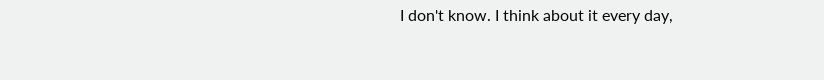I don't know. I think about it every day,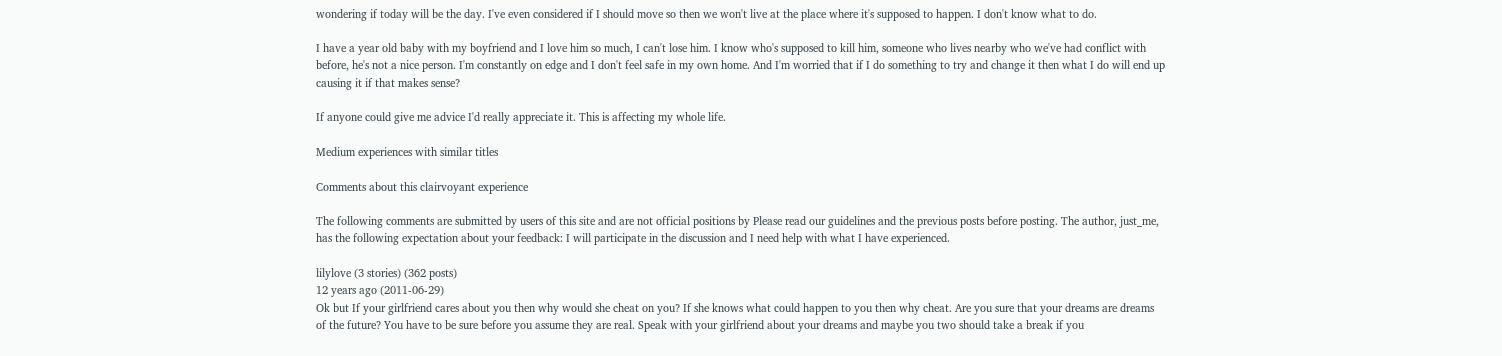wondering if today will be the day. I've even considered if I should move so then we won't live at the place where it's supposed to happen. I don't know what to do.

I have a year old baby with my boyfriend and I love him so much, I can't lose him. I know who's supposed to kill him, someone who lives nearby who we've had conflict with before, he's not a nice person. I'm constantly on edge and I don't feel safe in my own home. And I'm worried that if I do something to try and change it then what I do will end up causing it if that makes sense?

If anyone could give me advice I'd really appreciate it. This is affecting my whole life.

Medium experiences with similar titles

Comments about this clairvoyant experience

The following comments are submitted by users of this site and are not official positions by Please read our guidelines and the previous posts before posting. The author, just_me, has the following expectation about your feedback: I will participate in the discussion and I need help with what I have experienced.

lilylove (3 stories) (362 posts)
12 years ago (2011-06-29)
Ok but If your girlfriend cares about you then why would she cheat on you? If she knows what could happen to you then why cheat. Are you sure that your dreams are dreams of the future? You have to be sure before you assume they are real. Speak with your girlfriend about your dreams and maybe you two should take a break if you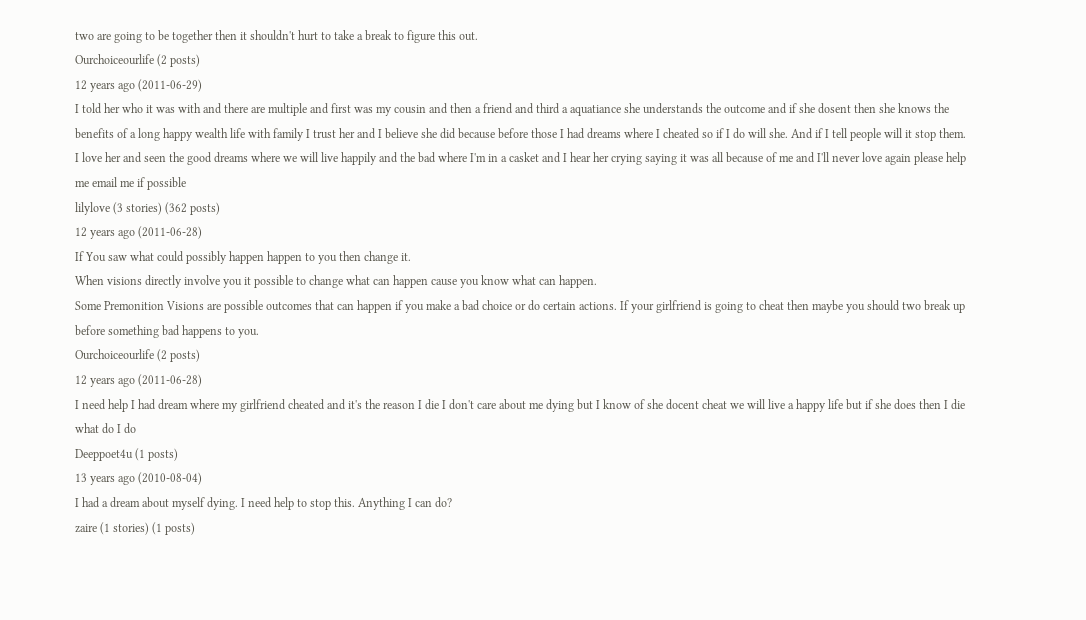two are going to be together then it shouldn't hurt to take a break to figure this out.
Ourchoiceourlife (2 posts)
12 years ago (2011-06-29)
I told her who it was with and there are multiple and first was my cousin and then a friend and third a aquatiance she understands the outcome and if she dosent then she knows the benefits of a long happy wealth life with family I trust her and I believe she did because before those I had dreams where I cheated so if I do will she. And if I tell people will it stop them. I love her and seen the good dreams where we will live happily and the bad where I'm in a casket and I hear her crying saying it was all because of me and I'll never love again please help me email me if possible
lilylove (3 stories) (362 posts)
12 years ago (2011-06-28)
If You saw what could possibly happen happen to you then change it.
When visions directly involve you it possible to change what can happen cause you know what can happen.
Some Premonition Visions are possible outcomes that can happen if you make a bad choice or do certain actions. If your girlfriend is going to cheat then maybe you should two break up before something bad happens to you.
Ourchoiceourlife (2 posts)
12 years ago (2011-06-28)
I need help I had dream where my girlfriend cheated and it's the reason I die I don't care about me dying but I know of she docent cheat we will live a happy life but if she does then I die what do I do
Deeppoet4u (1 posts)
13 years ago (2010-08-04)
I had a dream about myself dying. I need help to stop this. Anything I can do?
zaire (1 stories) (1 posts)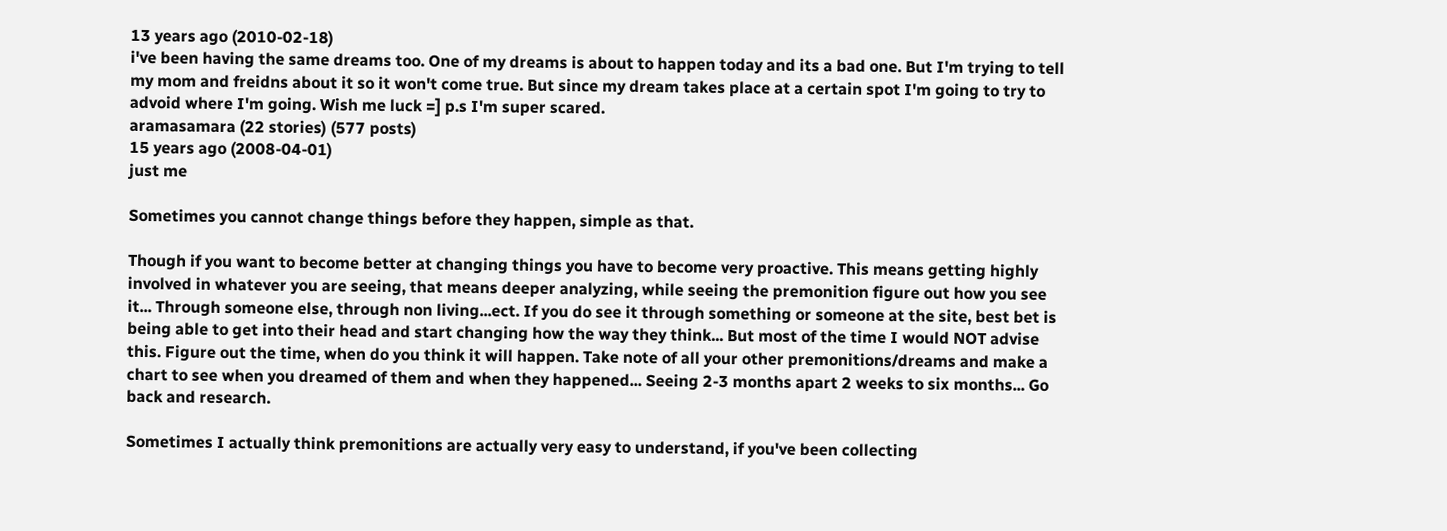13 years ago (2010-02-18)
i've been having the same dreams too. One of my dreams is about to happen today and its a bad one. But I'm trying to tell my mom and freidns about it so it won't come true. But since my dream takes place at a certain spot I'm going to try to advoid where I'm going. Wish me luck =] p.s I'm super scared.
aramasamara (22 stories) (577 posts)
15 years ago (2008-04-01)
just me

Sometimes you cannot change things before they happen, simple as that.

Though if you want to become better at changing things you have to become very proactive. This means getting highly involved in whatever you are seeing, that means deeper analyzing, while seeing the premonition figure out how you see it... Through someone else, through non living...ect. If you do see it through something or someone at the site, best bet is being able to get into their head and start changing how the way they think... But most of the time I would NOT advise this. Figure out the time, when do you think it will happen. Take note of all your other premonitions/dreams and make a chart to see when you dreamed of them and when they happened... Seeing 2-3 months apart 2 weeks to six months... Go back and research.

Sometimes I actually think premonitions are actually very easy to understand, if you've been collecting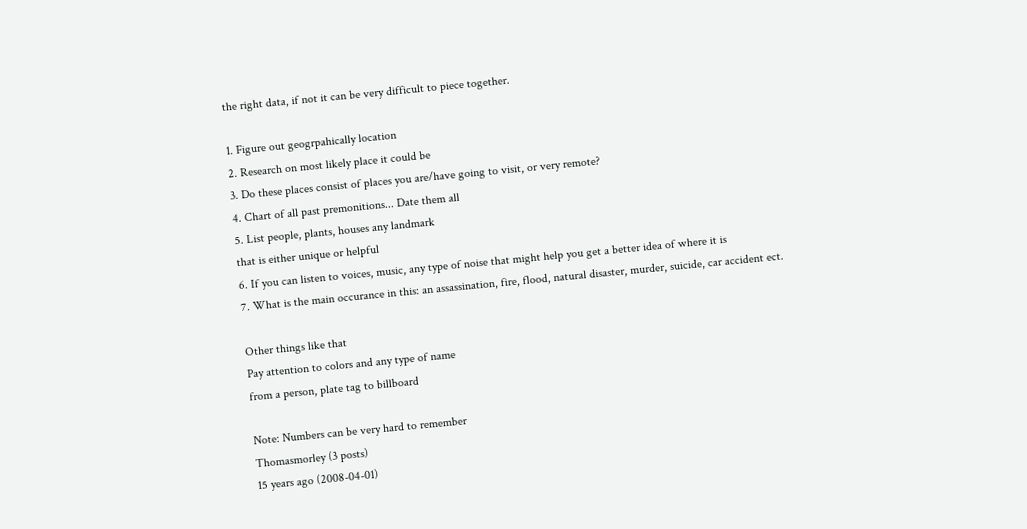the right data, if not it can be very difficult to piece together.

1. Figure out geogrpahically location
2. Research on most likely place it could be
3. Do these places consist of places you are/have going to visit, or very remote?
4. Chart of all past premonitions... Date them all
5. List people, plants, houses any landmark
that is either unique or helpful
6. If you can listen to voices, music, any type of noise that might help you get a better idea of where it is
7. What is the main occurance in this: an assassination, fire, flood, natural disaster, murder, suicide, car accident ect.

Other things like that
Pay attention to colors and any type of name
from a person, plate tag to billboard

Note: Numbers can be very hard to remember
Thomasmorley (3 posts)
15 years ago (2008-04-01)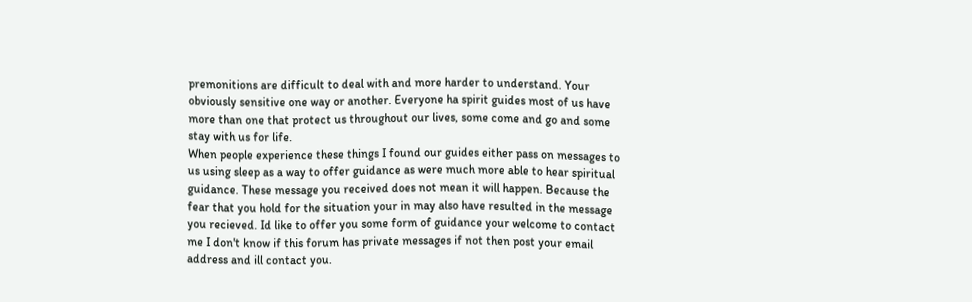premonitions are difficult to deal with and more harder to understand. Your obviously sensitive one way or another. Everyone ha spirit guides most of us have more than one that protect us throughout our lives, some come and go and some stay with us for life.
When people experience these things I found our guides either pass on messages to us using sleep as a way to offer guidance as were much more able to hear spiritual guidance. These message you received does not mean it will happen. Because the fear that you hold for the situation your in may also have resulted in the message you recieved. Id like to offer you some form of guidance your welcome to contact me I don't know if this forum has private messages if not then post your email address and ill contact you.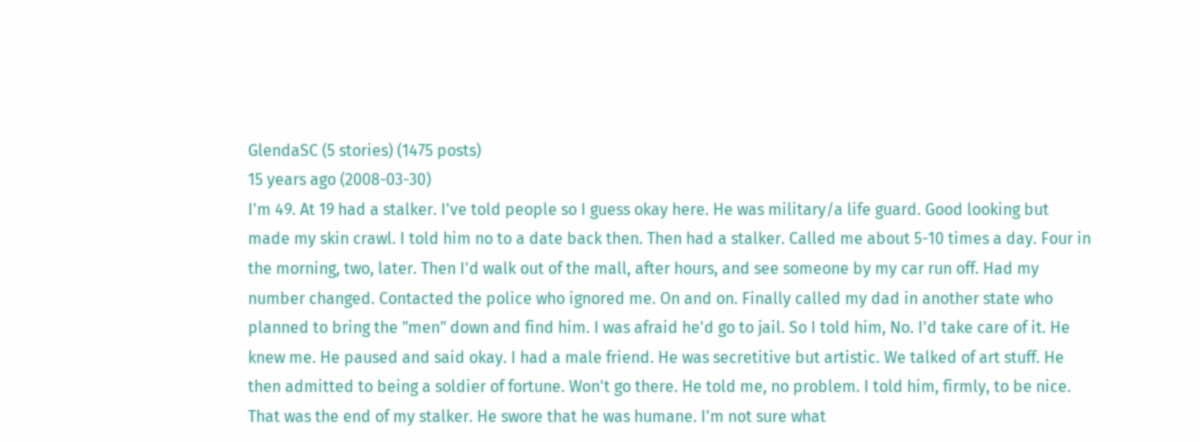GlendaSC (5 stories) (1475 posts)
15 years ago (2008-03-30)
I'm 49. At 19 had a stalker. I've told people so I guess okay here. He was military/a life guard. Good looking but made my skin crawl. I told him no to a date back then. Then had a stalker. Called me about 5-10 times a day. Four in the morning, two, later. Then I'd walk out of the mall, after hours, and see someone by my car run off. Had my number changed. Contacted the police who ignored me. On and on. Finally called my dad in another state who planned to bring the "men" down and find him. I was afraid he'd go to jail. So I told him, No. I'd take care of it. He knew me. He paused and said okay. I had a male friend. He was secretitive but artistic. We talked of art stuff. He then admitted to being a soldier of fortune. Won't go there. He told me, no problem. I told him, firmly, to be nice. That was the end of my stalker. He swore that he was humane. I'm not sure what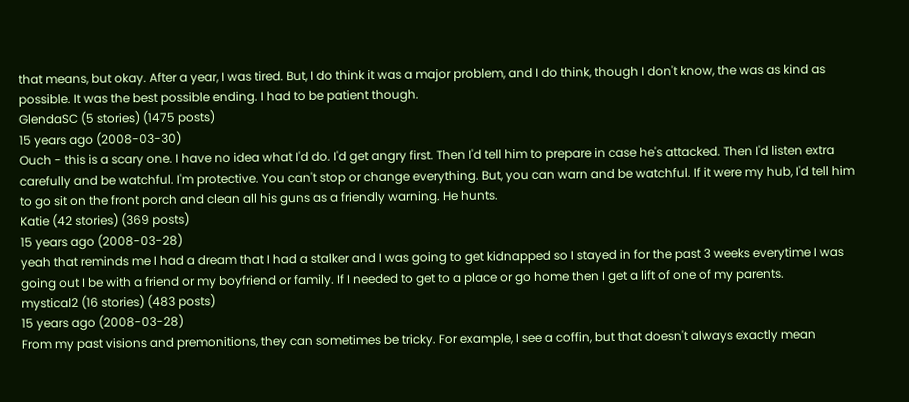that means, but okay. After a year, I was tired. But, I do think it was a major problem, and I do think, though I don't know, the was as kind as possible. It was the best possible ending. I had to be patient though.
GlendaSC (5 stories) (1475 posts)
15 years ago (2008-03-30)
Ouch - this is a scary one. I have no idea what I'd do. I'd get angry first. Then I'd tell him to prepare in case he's attacked. Then I'd listen extra carefully and be watchful. I'm protective. You can't stop or change everything. But, you can warn and be watchful. If it were my hub, I'd tell him to go sit on the front porch and clean all his guns as a friendly warning. He hunts.
Katie (42 stories) (369 posts)
15 years ago (2008-03-28)
yeah that reminds me I had a dream that I had a stalker and I was going to get kidnapped so I stayed in for the past 3 weeks everytime I was going out I be with a friend or my boyfriend or family. If I needed to get to a place or go home then I get a lift of one of my parents.
mystical2 (16 stories) (483 posts)
15 years ago (2008-03-28)
From my past visions and premonitions, they can sometimes be tricky. For example, I see a coffin, but that doesn't always exactly mean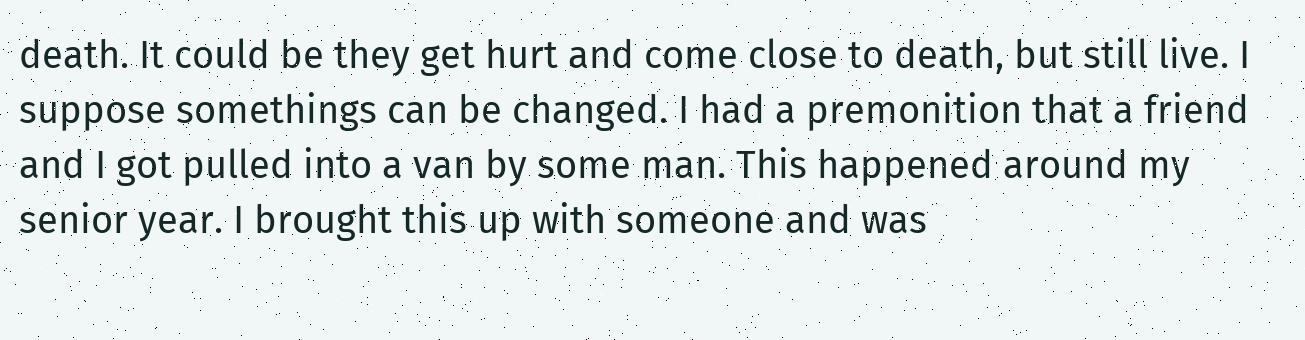death. It could be they get hurt and come close to death, but still live. I suppose somethings can be changed. I had a premonition that a friend and I got pulled into a van by some man. This happened around my senior year. I brought this up with someone and was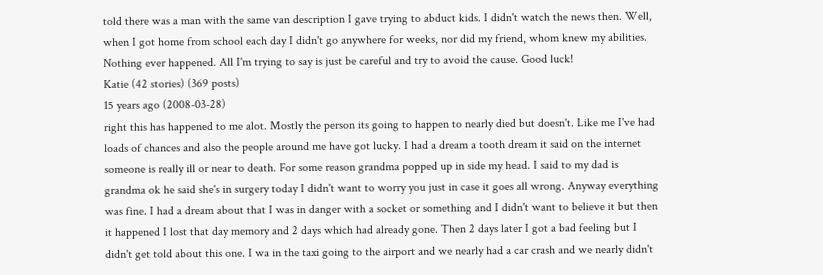told there was a man with the same van description I gave trying to abduct kids. I didn't watch the news then. Well, when I got home from school each day I didn't go anywhere for weeks, nor did my friend, whom knew my abilities. Nothing ever happened. All I'm trying to say is just be careful and try to avoid the cause. Good luck!
Katie (42 stories) (369 posts)
15 years ago (2008-03-28)
right this has happened to me alot. Mostly the person its going to happen to nearly died but doesn't. Like me I've had loads of chances and also the people around me have got lucky. I had a dream a tooth dream it said on the internet someone is really ill or near to death. For some reason grandma popped up in side my head. I said to my dad is grandma ok he said she's in surgery today I didn't want to worry you just in case it goes all wrong. Anyway everything was fine. I had a dream about that I was in danger with a socket or something and I didn't want to believe it but then it happened I lost that day memory and 2 days which had already gone. Then 2 days later I got a bad feeling but I didn't get told about this one. I wa in the taxi going to the airport and we nearly had a car crash and we nearly didn't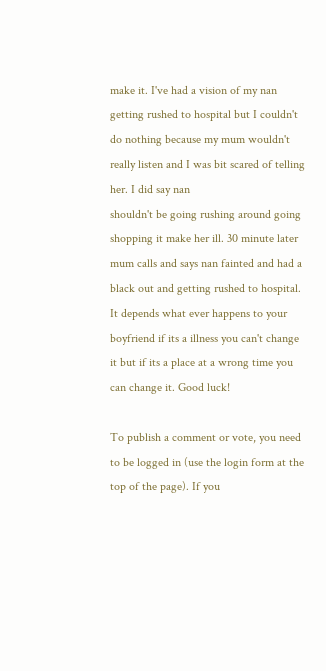make it. I've had a vision of my nan getting rushed to hospital but I couldn't do nothing because my mum wouldn't really listen and I was bit scared of telling her. I did say nan
shouldn't be going rushing around going shopping it make her ill. 30 minute later mum calls and says nan fainted and had a black out and getting rushed to hospital. It depends what ever happens to your boyfriend if its a illness you can't change it but if its a place at a wrong time you can change it. Good luck!

To publish a comment or vote, you need to be logged in (use the login form at the top of the page). If you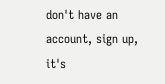don't have an account, sign up, it's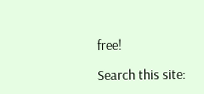free!

Search this site: